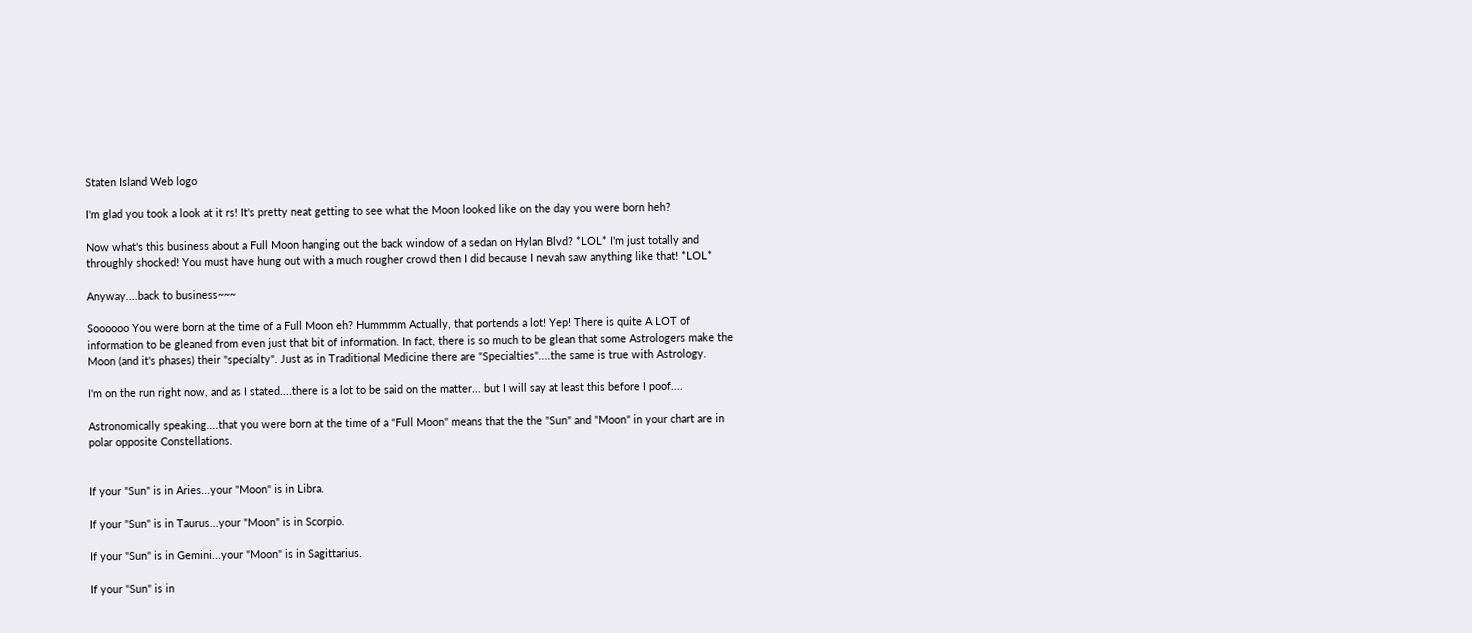Staten Island Web logo

I'm glad you took a look at it rs! It's pretty neat getting to see what the Moon looked like on the day you were born heh?

Now what's this business about a Full Moon hanging out the back window of a sedan on Hylan Blvd? *LOL* I'm just totally and throughly shocked! You must have hung out with a much rougher crowd then I did because I nevah saw anything like that! *LOL*

Anyway....back to business~~~

Soooooo You were born at the time of a Full Moon eh? Hummmm Actually, that portends a lot! Yep! There is quite A LOT of information to be gleaned from even just that bit of information. In fact, there is so much to be glean that some Astrologers make the Moon (and it's phases) their "specialty". Just as in Traditional Medicine there are "Specialties"....the same is true with Astrology.

I'm on the run right now, and as I stated....there is a lot to be said on the matter... but I will say at least this before I poof....

Astronomically speaking....that you were born at the time of a "Full Moon" means that the the "Sun" and "Moon" in your chart are in polar opposite Constellations.


If your "Sun" is in Aries...your "Moon" is in Libra.

If your "Sun" is in Taurus...your "Moon" is in Scorpio.

If your "Sun" is in Gemini...your "Moon" is in Sagittarius.

If your "Sun" is in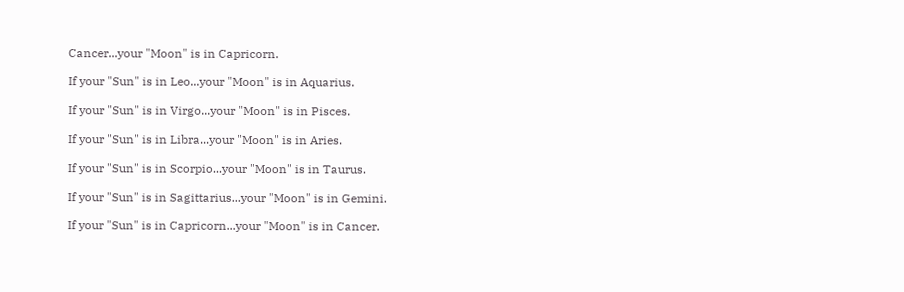Cancer...your "Moon" is in Capricorn.

If your "Sun" is in Leo...your "Moon" is in Aquarius.

If your "Sun" is in Virgo...your "Moon" is in Pisces.

If your "Sun" is in Libra...your "Moon" is in Aries.

If your "Sun" is in Scorpio...your "Moon" is in Taurus.

If your "Sun" is in Sagittarius...your "Moon" is in Gemini.

If your "Sun" is in Capricorn...your "Moon" is in Cancer.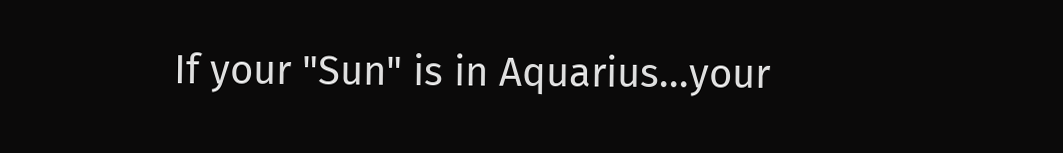If your "Sun" is in Aquarius...your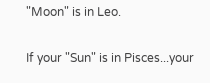"Moon" is in Leo.

If your "Sun" is in Pisces...your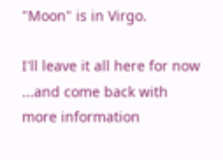"Moon" is in Virgo.

I'll leave it all here for now ...and come back with more information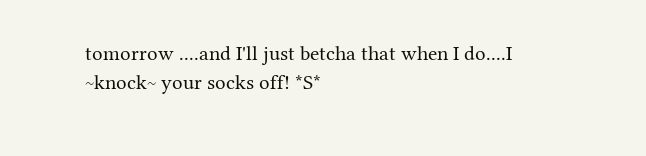tomorrow ....and I'll just betcha that when I do....I ~knock~ your socks off! *S*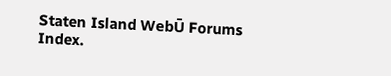Staten Island WebŪ Forums Index.